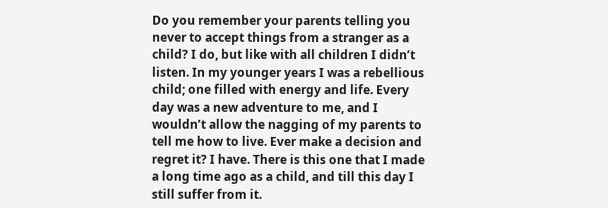Do you remember your parents telling you never to accept things from a stranger as a child? I do, but like with all children I didn’t listen. In my younger years I was a rebellious child; one filled with energy and life. Every day was a new adventure to me, and I wouldn’t allow the nagging of my parents to tell me how to live. Ever make a decision and regret it? I have. There is this one that I made a long time ago as a child, and till this day I still suffer from it.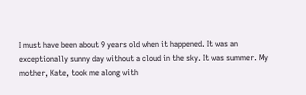I must have been about 9 years old when it happened. It was an exceptionally sunny day without a cloud in the sky. It was summer. My mother, Kate, took me along with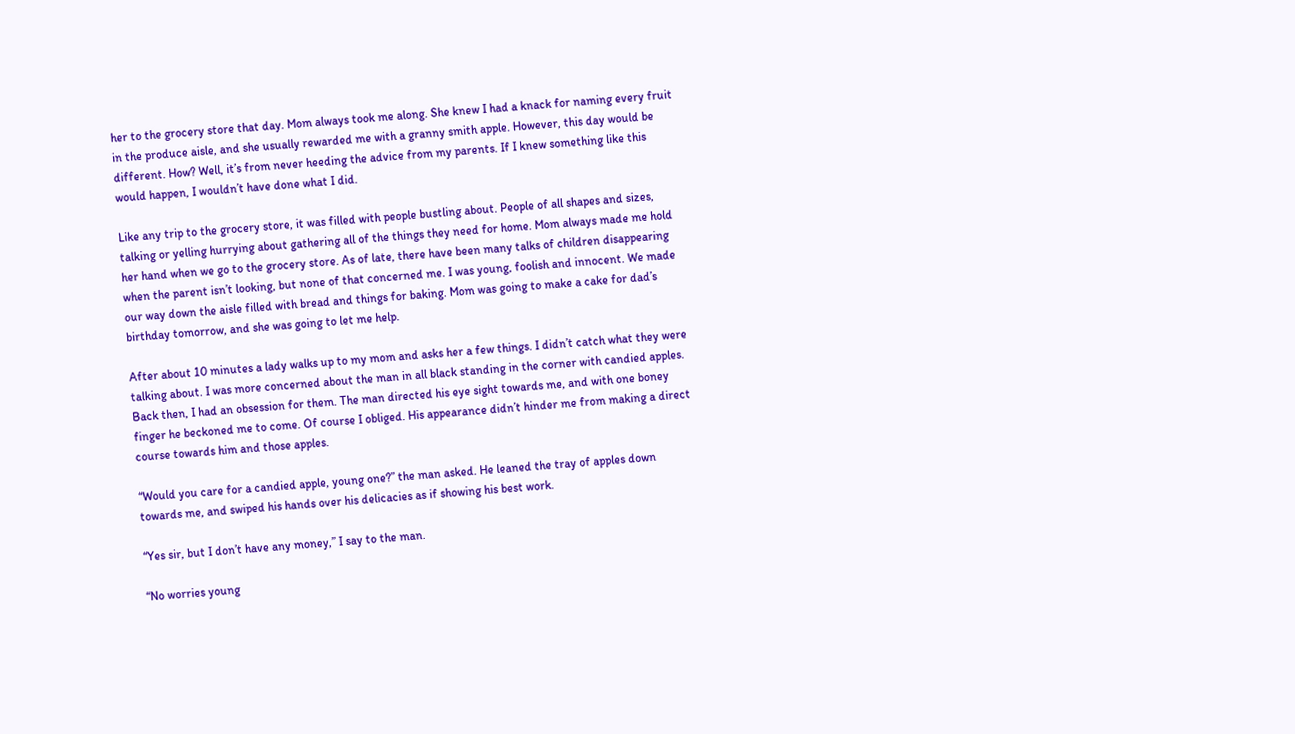her to the grocery store that day. Mom always took me along. She knew I had a knack for naming every fruit in the produce aisle, and she usually rewarded me with a granny smith apple. However, this day would be different. How? Well, it’s from never heeding the advice from my parents. If I knew something like this would happen, I wouldn’t have done what I did.

Like any trip to the grocery store, it was filled with people bustling about. People of all shapes and sizes, talking or yelling hurrying about gathering all of the things they need for home. Mom always made me hold her hand when we go to the grocery store. As of late, there have been many talks of children disappearing when the parent isn’t looking, but none of that concerned me. I was young, foolish and innocent. We made our way down the aisle filled with bread and things for baking. Mom was going to make a cake for dad’s birthday tomorrow, and she was going to let me help.

After about 10 minutes a lady walks up to my mom and asks her a few things. I didn’t catch what they were talking about. I was more concerned about the man in all black standing in the corner with candied apples. Back then, I had an obsession for them. The man directed his eye sight towards me, and with one boney finger he beckoned me to come. Of course I obliged. His appearance didn’t hinder me from making a direct course towards him and those apples.

“Would you care for a candied apple, young one?” the man asked. He leaned the tray of apples down towards me, and swiped his hands over his delicacies as if showing his best work.

“Yes sir, but I don’t have any money,” I say to the man.

“No worries young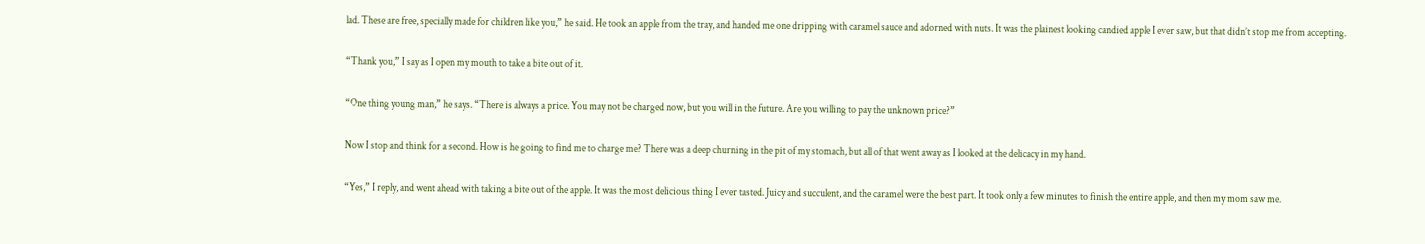lad. These are free, specially made for children like you,” he said. He took an apple from the tray, and handed me one dripping with caramel sauce and adorned with nuts. It was the plainest looking candied apple I ever saw, but that didn’t stop me from accepting.

“Thank you,” I say as I open my mouth to take a bite out of it.

“One thing young man,” he says. “There is always a price. You may not be charged now, but you will in the future. Are you willing to pay the unknown price?”

Now I stop and think for a second. How is he going to find me to charge me? There was a deep churning in the pit of my stomach, but all of that went away as I looked at the delicacy in my hand.

“Yes,” I reply, and went ahead with taking a bite out of the apple. It was the most delicious thing I ever tasted. Juicy and succulent, and the caramel were the best part. It took only a few minutes to finish the entire apple, and then my mom saw me.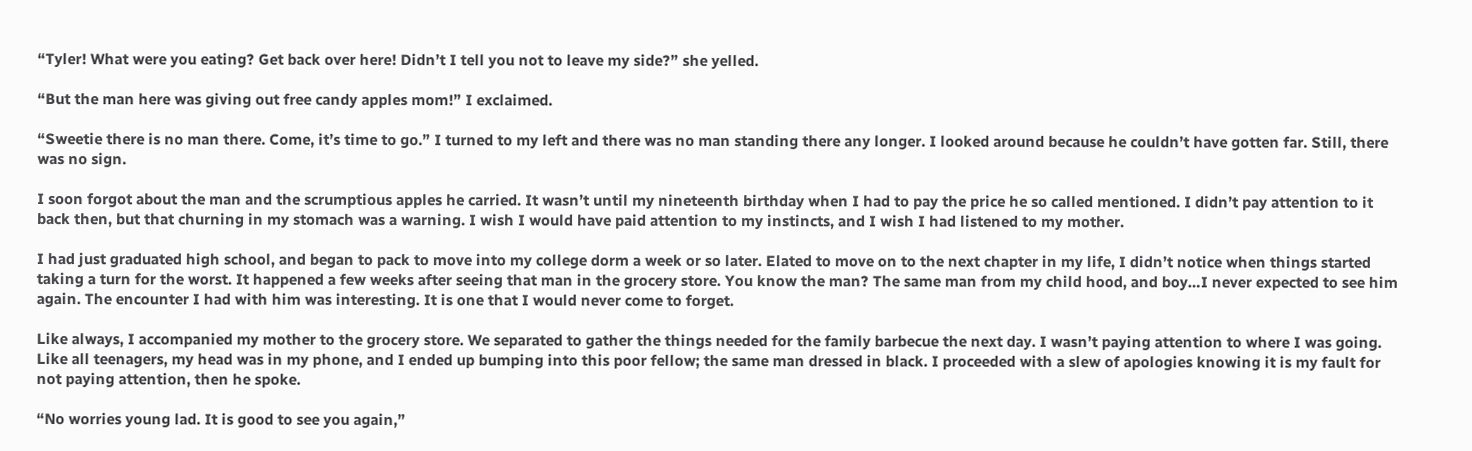“Tyler! What were you eating? Get back over here! Didn’t I tell you not to leave my side?” she yelled.

“But the man here was giving out free candy apples mom!” I exclaimed.

“Sweetie there is no man there. Come, it’s time to go.” I turned to my left and there was no man standing there any longer. I looked around because he couldn’t have gotten far. Still, there was no sign.

I soon forgot about the man and the scrumptious apples he carried. It wasn’t until my nineteenth birthday when I had to pay the price he so called mentioned. I didn’t pay attention to it back then, but that churning in my stomach was a warning. I wish I would have paid attention to my instincts, and I wish I had listened to my mother.

I had just graduated high school, and began to pack to move into my college dorm a week or so later. Elated to move on to the next chapter in my life, I didn’t notice when things started taking a turn for the worst. It happened a few weeks after seeing that man in the grocery store. You know the man? The same man from my child hood, and boy…I never expected to see him again. The encounter I had with him was interesting. It is one that I would never come to forget.

Like always, I accompanied my mother to the grocery store. We separated to gather the things needed for the family barbecue the next day. I wasn’t paying attention to where I was going. Like all teenagers, my head was in my phone, and I ended up bumping into this poor fellow; the same man dressed in black. I proceeded with a slew of apologies knowing it is my fault for not paying attention, then he spoke.

“No worries young lad. It is good to see you again,”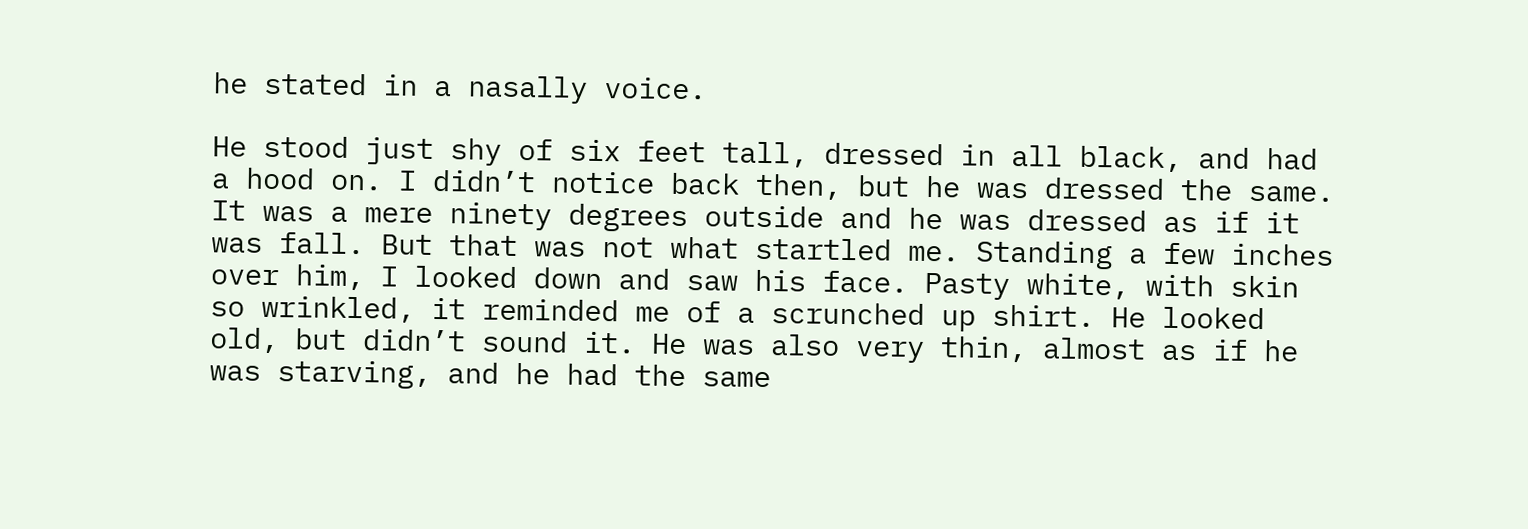he stated in a nasally voice.

He stood just shy of six feet tall, dressed in all black, and had a hood on. I didn’t notice back then, but he was dressed the same. It was a mere ninety degrees outside and he was dressed as if it was fall. But that was not what startled me. Standing a few inches over him, I looked down and saw his face. Pasty white, with skin so wrinkled, it reminded me of a scrunched up shirt. He looked old, but didn’t sound it. He was also very thin, almost as if he was starving, and he had the same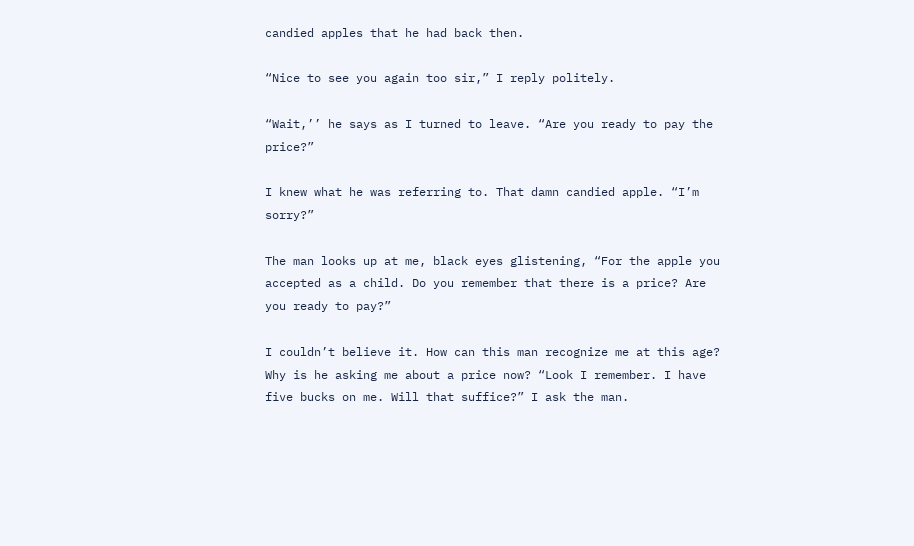candied apples that he had back then.

“Nice to see you again too sir,” I reply politely.

“Wait,’’ he says as I turned to leave. “Are you ready to pay the price?”

I knew what he was referring to. That damn candied apple. “I’m sorry?”

The man looks up at me, black eyes glistening, “For the apple you accepted as a child. Do you remember that there is a price? Are you ready to pay?”

I couldn’t believe it. How can this man recognize me at this age? Why is he asking me about a price now? “Look I remember. I have five bucks on me. Will that suffice?” I ask the man.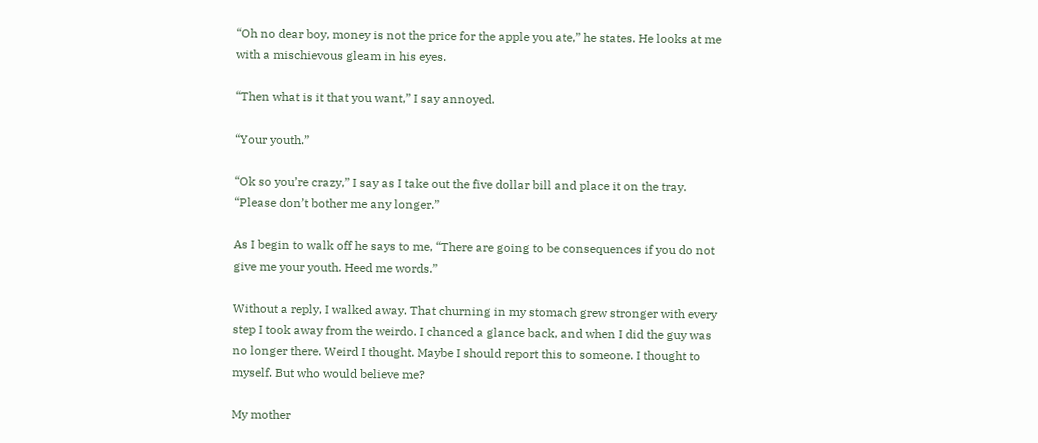“Oh no dear boy, money is not the price for the apple you ate,” he states. He looks at me with a mischievous gleam in his eyes.

“Then what is it that you want,” I say annoyed.

“Your youth.”

“Ok so you’re crazy,” I say as I take out the five dollar bill and place it on the tray. “Please don’t bother me any longer.”

As I begin to walk off he says to me, “There are going to be consequences if you do not give me your youth. Heed me words.”

Without a reply, I walked away. That churning in my stomach grew stronger with every step I took away from the weirdo. I chanced a glance back, and when I did the guy was no longer there. Weird I thought. Maybe I should report this to someone. I thought to myself. But who would believe me?

My mother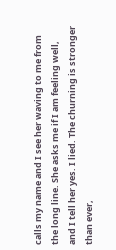calls my name and I see her waving to me from the long line. She asks me if I am feeling well, and I tell her yes. I lied. The churning is stronger than ever,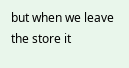but when we leave the store it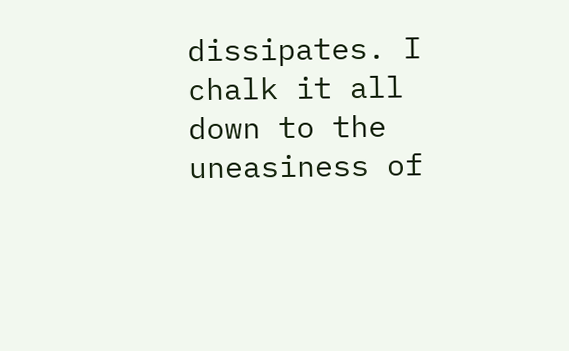dissipates. I chalk it all down to the uneasiness of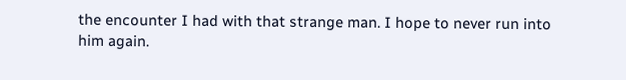the encounter I had with that strange man. I hope to never run into him again.